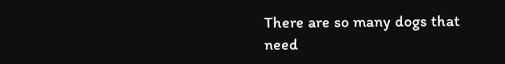There are so many dogs that need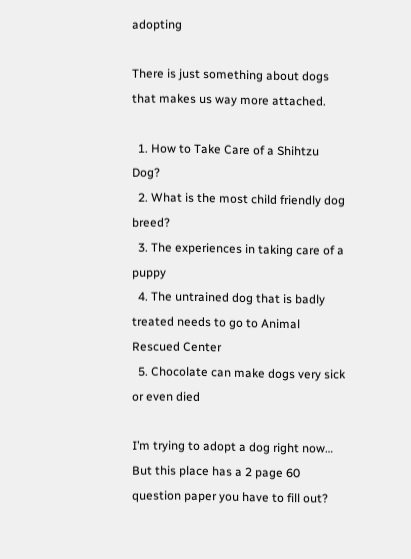adopting

There is just something about dogs that makes us way more attached.

  1. How to Take Care of a Shihtzu Dog?
  2. What is the most child friendly dog breed?
  3. The experiences in taking care of a puppy
  4. The untrained dog that is badly treated needs to go to Animal Rescued Center
  5. Chocolate can make dogs very sick or even died

I’m trying to adopt a dog right now… But this place has a 2 page 60 question paper you have to fill out?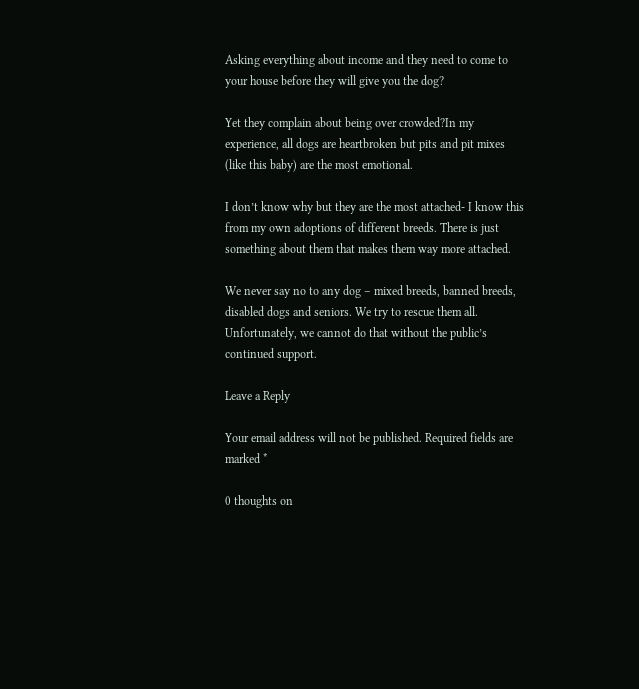Asking everything about income and they need to come to your house before they will give you the dog?

Yet they complain about being over crowded?In my experience, all dogs are heartbroken but pits and pit mixes (like this baby) are the most emotional.

I don’t know why but they are the most attached- I know this from my own adoptions of different breeds. There is just something about them that makes them way more attached.

We never say no to any dog – mixed breeds, banned breeds, disabled dogs and seniors. We try to rescue them all. Unfortunately, we cannot do that without the public’s continued support.

Leave a Reply

Your email address will not be published. Required fields are marked *

0 thoughts on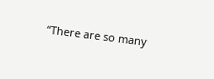“There are so many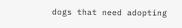dogs that need adopting